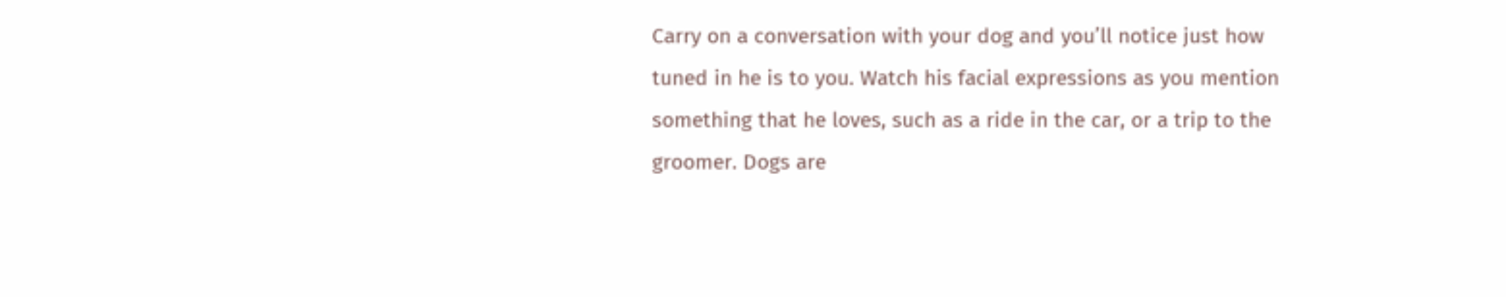Carry on a conversation with your dog and you’ll notice just how tuned in he is to you. Watch his facial expressions as you mention something that he loves, such as a ride in the car, or a trip to the groomer. Dogs are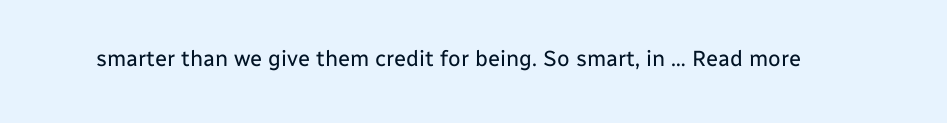smarter than we give them credit for being. So smart, in … Read more